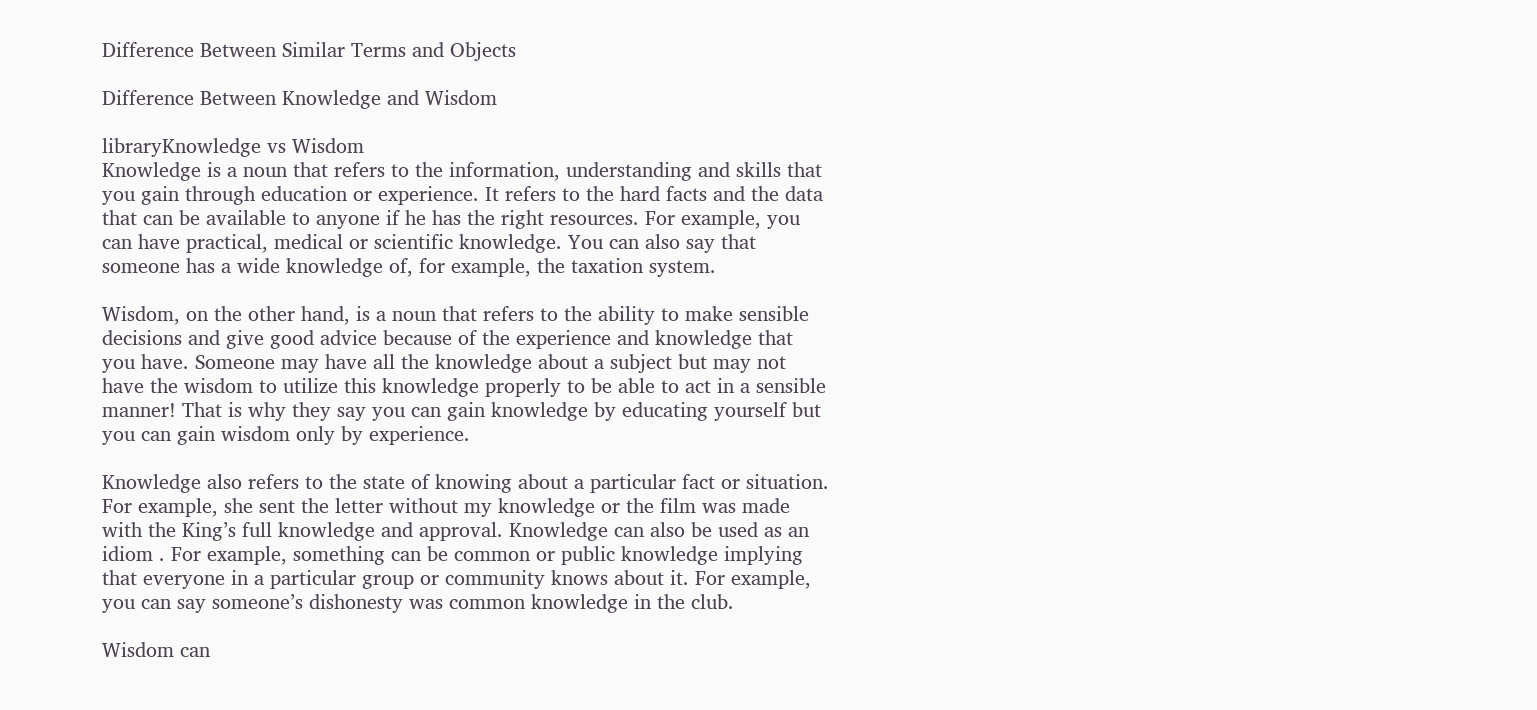Difference Between Similar Terms and Objects

Difference Between Knowledge and Wisdom

libraryKnowledge vs Wisdom
Knowledge is a noun that refers to the information, understanding and skills that you gain through education or experience. It refers to the hard facts and the data that can be available to anyone if he has the right resources. For example, you can have practical, medical or scientific knowledge. You can also say that someone has a wide knowledge of, for example, the taxation system.

Wisdom, on the other hand, is a noun that refers to the ability to make sensible decisions and give good advice because of the experience and knowledge that you have. Someone may have all the knowledge about a subject but may not have the wisdom to utilize this knowledge properly to be able to act in a sensible manner! That is why they say you can gain knowledge by educating yourself but you can gain wisdom only by experience.

Knowledge also refers to the state of knowing about a particular fact or situation. For example, she sent the letter without my knowledge or the film was made with the King’s full knowledge and approval. Knowledge can also be used as an idiom . For example, something can be common or public knowledge implying that everyone in a particular group or community knows about it. For example, you can say someone’s dishonesty was common knowledge in the club.

Wisdom can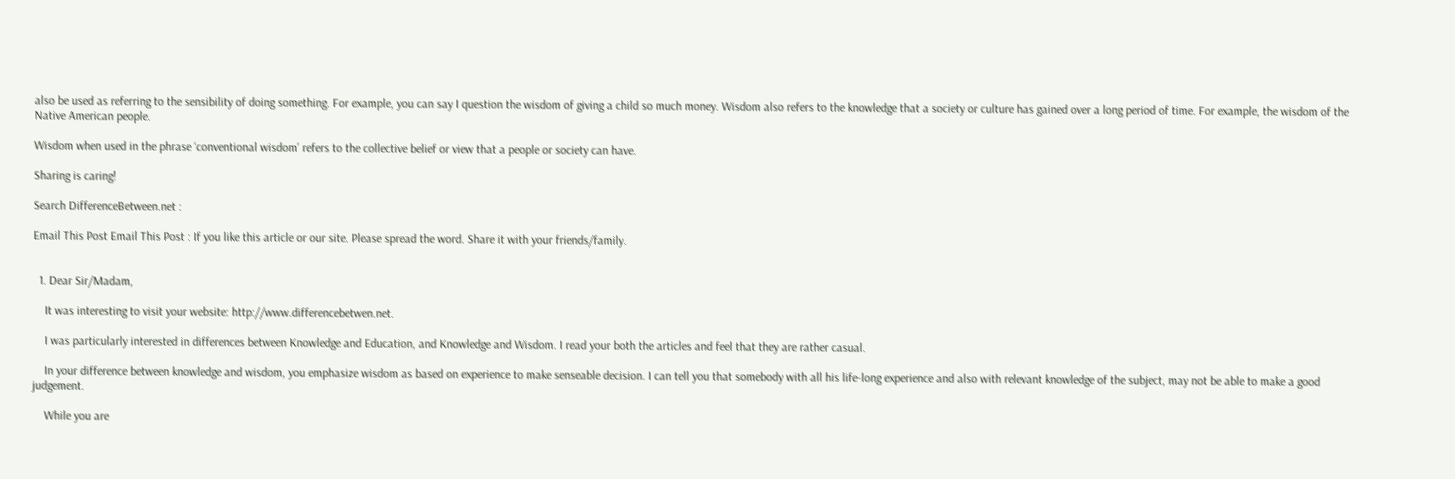also be used as referring to the sensibility of doing something. For example, you can say I question the wisdom of giving a child so much money. Wisdom also refers to the knowledge that a society or culture has gained over a long period of time. For example, the wisdom of the Native American people.

Wisdom when used in the phrase ‘conventional wisdom’ refers to the collective belief or view that a people or society can have.

Sharing is caring!

Search DifferenceBetween.net :

Email This Post Email This Post : If you like this article or our site. Please spread the word. Share it with your friends/family.


  1. Dear Sir/Madam,

    It was interesting to visit your website: http://www.differencebetwen.net.

    I was particularly interested in differences between Knowledge and Education, and Knowledge and Wisdom. I read your both the articles and feel that they are rather casual.

    In your difference between knowledge and wisdom, you emphasize wisdom as based on experience to make senseable decision. I can tell you that somebody with all his life-long experience and also with relevant knowledge of the subject, may not be able to make a good judgement.

    While you are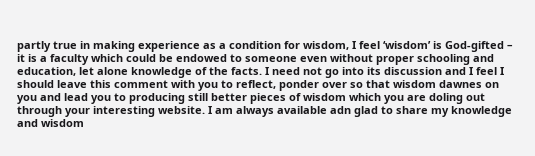partly true in making experience as a condition for wisdom, I feel ‘wisdom’ is God-gifted – it is a faculty which could be endowed to someone even without proper schooling and education, let alone knowledge of the facts. I need not go into its discussion and I feel I should leave this comment with you to reflect, ponder over so that wisdom dawnes on you and lead you to producing still better pieces of wisdom which you are doling out through your interesting website. I am always available adn glad to share my knowledge and wisdom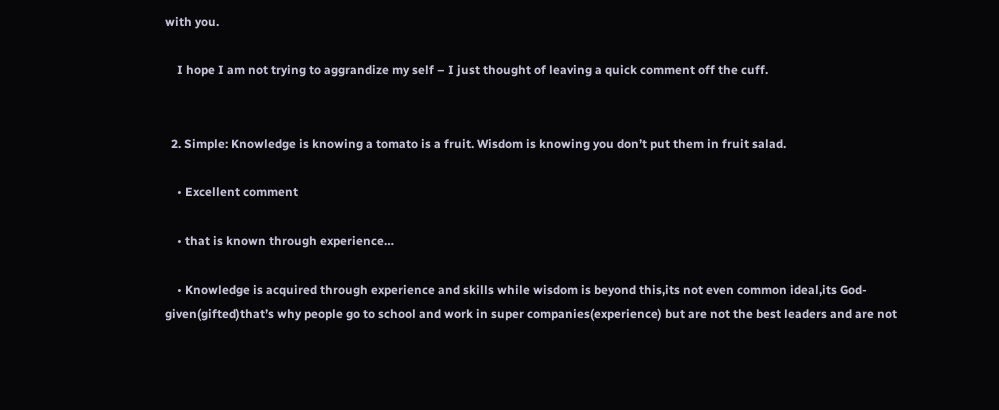with you.

    I hope I am not trying to aggrandize my self – I just thought of leaving a quick comment off the cuff.


  2. Simple: Knowledge is knowing a tomato is a fruit. Wisdom is knowing you don’t put them in fruit salad.

    • Excellent comment

    • that is known through experience…

    • Knowledge is acquired through experience and skills while wisdom is beyond this,its not even common ideal,its God-given(gifted)that’s why people go to school and work in super companies(experience) but are not the best leaders and are not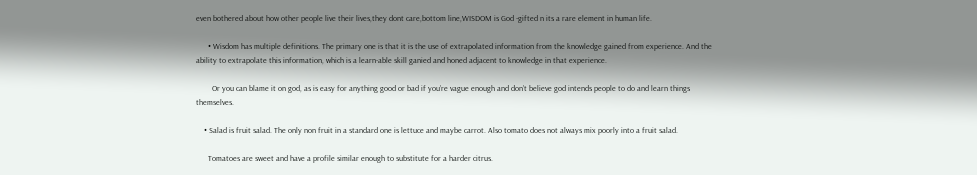even bothered about how other people live their lives,they dont care,bottom line,WISDOM is God -gifted n its a rare element in human life.

      • Wisdom has multiple definitions. The primary one is that it is the use of extrapolated information from the knowledge gained from experience. And the ability to extrapolate this information, which is a learn-able skill ganied and honed adjacent to knowledge in that experience.

        Or you can blame it on god, as is easy for anything good or bad if you’re vague enough and don’t believe god intends people to do and learn things themselves.

    • Salad is fruit salad. The only non fruit in a standard one is lettuce and maybe carrot. Also tomato does not always mix poorly into a fruit salad.

      Tomatoes are sweet and have a profile similar enough to substitute for a harder citrus.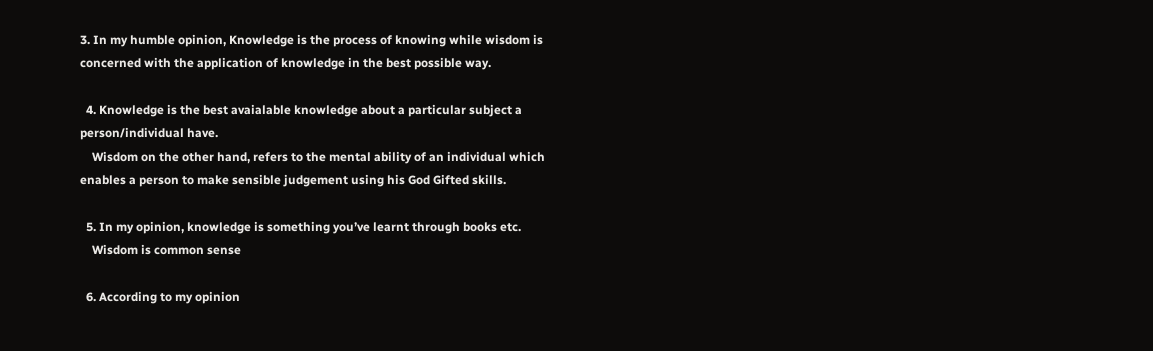3. In my humble opinion, Knowledge is the process of knowing while wisdom is concerned with the application of knowledge in the best possible way.

  4. Knowledge is the best avaialable knowledge about a particular subject a person/individual have.
    Wisdom on the other hand, refers to the mental ability of an individual which enables a person to make sensible judgement using his God Gifted skills.

  5. In my opinion, knowledge is something you’ve learnt through books etc.
    Wisdom is common sense

  6. According to my opinion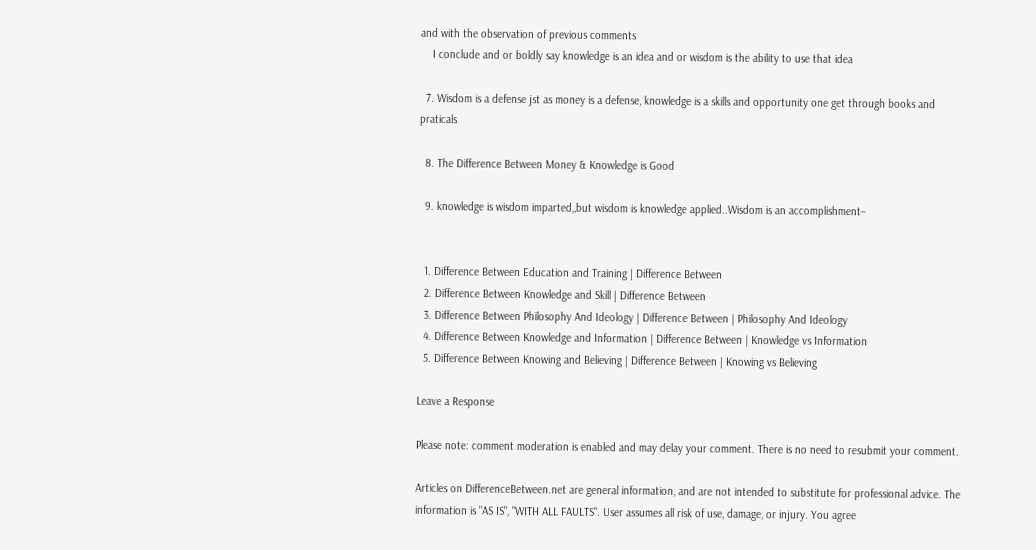and with the observation of previous comments
    I conclude and or boldly say knowledge is an idea and or wisdom is the ability to use that idea

  7. Wisdom is a defense jst as money is a defense, knowledge is a skills and opportunity one get through books and praticals

  8. The Difference Between Money & Knowledge is Good

  9. knowledge is wisdom imparted,,but wisdom is knowledge applied..Wisdom is an accomplishment–


  1. Difference Between Education and Training | Difference Between
  2. Difference Between Knowledge and Skill | Difference Between
  3. Difference Between Philosophy And Ideology | Difference Between | Philosophy And Ideology
  4. Difference Between Knowledge and Information | Difference Between | Knowledge vs Information
  5. Difference Between Knowing and Believing | Difference Between | Knowing vs Believing

Leave a Response

Please note: comment moderation is enabled and may delay your comment. There is no need to resubmit your comment.

Articles on DifferenceBetween.net are general information, and are not intended to substitute for professional advice. The information is "AS IS", "WITH ALL FAULTS". User assumes all risk of use, damage, or injury. You agree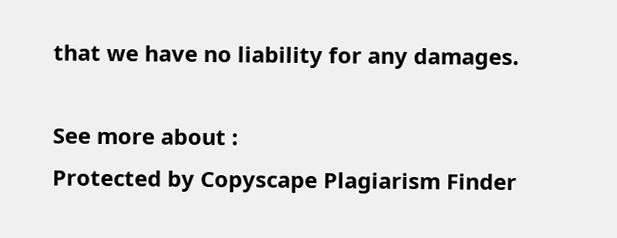that we have no liability for any damages.

See more about :
Protected by Copyscape Plagiarism Finder